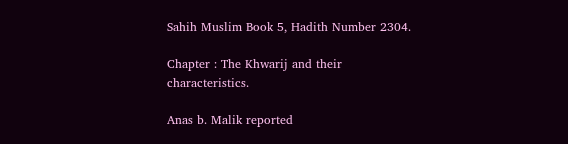Sahih Muslim Book 5, Hadith Number 2304.

Chapter : The Khwarij and their characteristics.

Anas b. Malik reported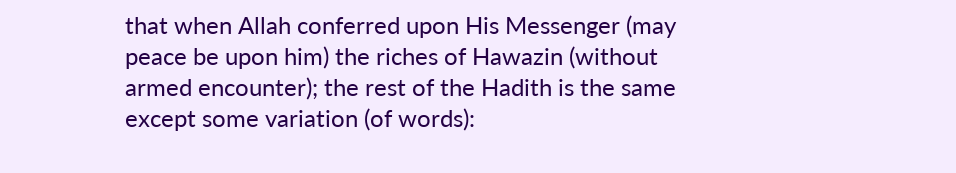that when Allah conferred upon His Messenger (may peace be upon him) the riches of Hawazin (without armed encounter); the rest of the Hadith is the same except some variation (of words):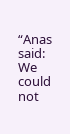“Anas said: We could not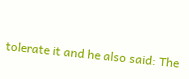tolerate it and he also said: The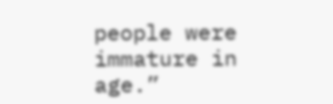people were immature in age.”